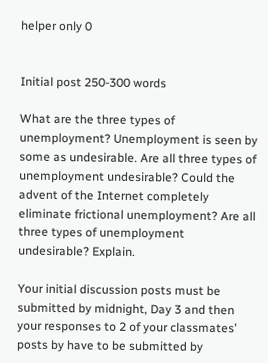helper only 0


Initial post 250-300 words

What are the three types of unemployment? Unemployment is seen by some as undesirable. Are all three types of unemployment undesirable? Could the advent of the Internet completely eliminate frictional unemployment? Are all three types of unemployment undesirable? Explain.

Your initial discussion posts must be submitted by midnight, Day 3 and then your responses to 2 of your classmates’ posts by have to be submitted by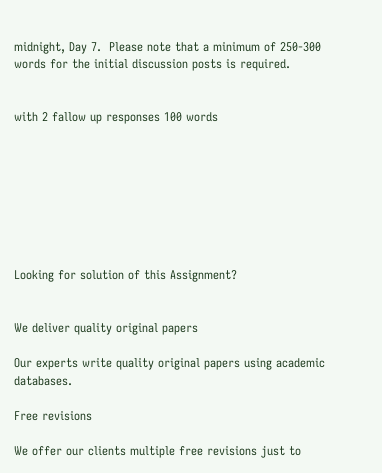midnight, Day 7.  Please note that a minimum of 250-300 words for the initial discussion posts is required.


with 2 fallow up responses 100 words








Looking for solution of this Assignment?


We deliver quality original papers

Our experts write quality original papers using academic databases.

Free revisions

We offer our clients multiple free revisions just to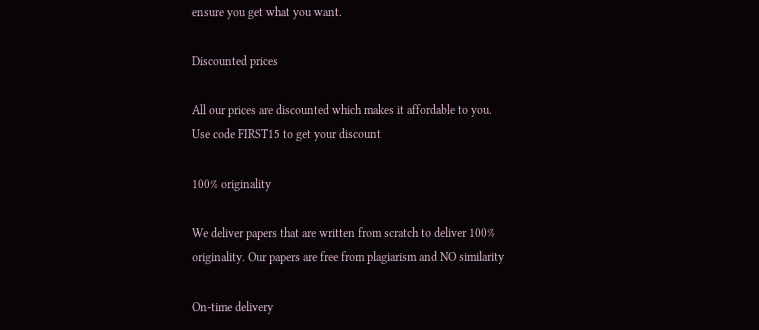ensure you get what you want.

Discounted prices

All our prices are discounted which makes it affordable to you. Use code FIRST15 to get your discount

100% originality

We deliver papers that are written from scratch to deliver 100% originality. Our papers are free from plagiarism and NO similarity

On-time delivery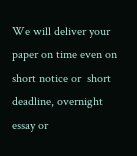We will deliver your paper on time even on short notice or  short deadline, overnight essay or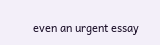even an urgent essay